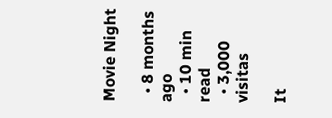Movie Night

  • 8 months ago
  • 10 min read
  • 3,000 visitas

It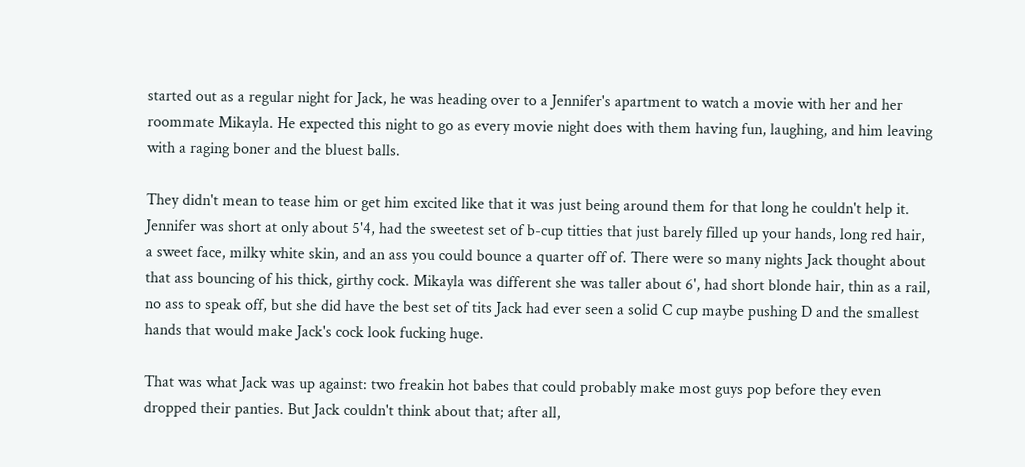started out as a regular night for Jack, he was heading over to a Jennifer's apartment to watch a movie with her and her roommate Mikayla. He expected this night to go as every movie night does with them having fun, laughing, and him leaving with a raging boner and the bluest balls.

They didn't mean to tease him or get him excited like that it was just being around them for that long he couldn't help it. Jennifer was short at only about 5'4, had the sweetest set of b-cup titties that just barely filled up your hands, long red hair, a sweet face, milky white skin, and an ass you could bounce a quarter off of. There were so many nights Jack thought about that ass bouncing of his thick, girthy cock. Mikayla was different she was taller about 6', had short blonde hair, thin as a rail, no ass to speak off, but she did have the best set of tits Jack had ever seen a solid C cup maybe pushing D and the smallest hands that would make Jack's cock look fucking huge.

That was what Jack was up against: two freakin hot babes that could probably make most guys pop before they even dropped their panties. But Jack couldn't think about that; after all,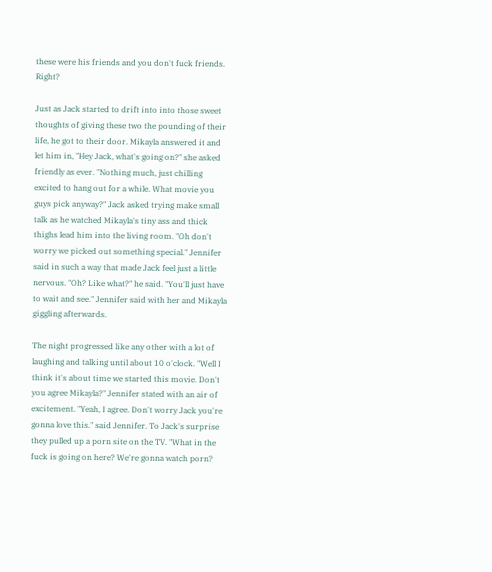these were his friends and you don't fuck friends. Right?

Just as Jack started to drift into into those sweet thoughts of giving these two the pounding of their life, he got to their door. Mikayla answered it and let him in, "Hey Jack, what's going on?" she asked friendly as ever. "Nothing much, just chilling excited to hang out for a while. What movie you guys pick anyway?" Jack asked trying make small talk as he watched Mikayla's tiny ass and thick thighs lead him into the living room. "Oh don't worry we picked out something special." Jennifer said in such a way that made Jack feel just a little nervous. "Oh? Like what?" he said. "You'll just have to wait and see." Jennifer said with her and Mikayla giggling afterwards.

The night progressed like any other with a lot of laughing and talking until about 10 o'clock. "Well I think it's about time we started this movie. Don't you agree Mikayla?" Jennifer stated with an air of excitement. "Yeah, I agree. Don't worry Jack you're gonna love this." said Jennifer. To Jack's surprise they pulled up a porn site on the TV. "What in the fuck is going on here? We're gonna watch porn?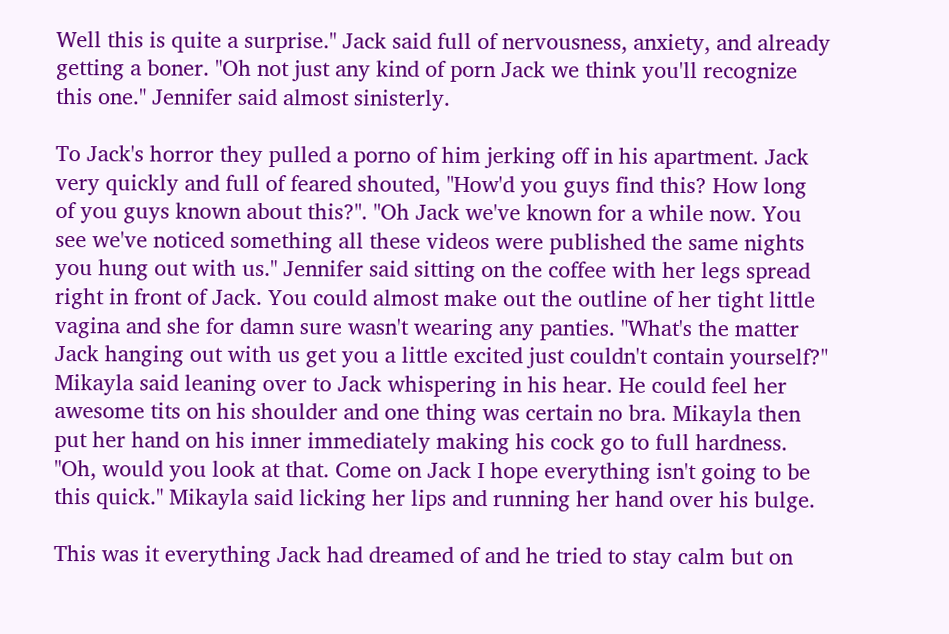Well this is quite a surprise." Jack said full of nervousness, anxiety, and already getting a boner. "Oh not just any kind of porn Jack we think you'll recognize this one." Jennifer said almost sinisterly.

To Jack's horror they pulled a porno of him jerking off in his apartment. Jack very quickly and full of feared shouted, "How'd you guys find this? How long of you guys known about this?". "Oh Jack we've known for a while now. You see we've noticed something all these videos were published the same nights you hung out with us." Jennifer said sitting on the coffee with her legs spread right in front of Jack. You could almost make out the outline of her tight little vagina and she for damn sure wasn't wearing any panties. "What's the matter Jack hanging out with us get you a little excited just couldn't contain yourself?" Mikayla said leaning over to Jack whispering in his hear. He could feel her awesome tits on his shoulder and one thing was certain no bra. Mikayla then put her hand on his inner immediately making his cock go to full hardness. "Oh, would you look at that. Come on Jack I hope everything isn't going to be this quick." Mikayla said licking her lips and running her hand over his bulge.

This was it everything Jack had dreamed of and he tried to stay calm but on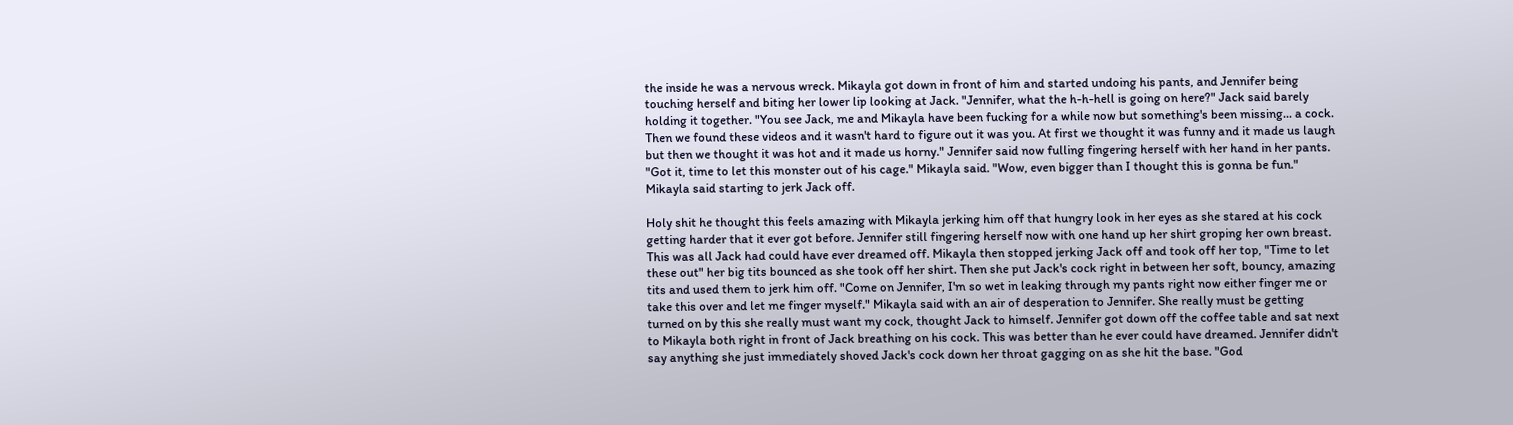the inside he was a nervous wreck. Mikayla got down in front of him and started undoing his pants, and Jennifer being touching herself and biting her lower lip looking at Jack. "Jennifer, what the h-h-hell is going on here?" Jack said barely holding it together. "You see Jack, me and Mikayla have been fucking for a while now but something's been missing... a cock. Then we found these videos and it wasn't hard to figure out it was you. At first we thought it was funny and it made us laugh but then we thought it was hot and it made us horny." Jennifer said now fulling fingering herself with her hand in her pants. "Got it, time to let this monster out of his cage." Mikayla said. "Wow, even bigger than I thought this is gonna be fun." Mikayla said starting to jerk Jack off.

Holy shit he thought this feels amazing with Mikayla jerking him off that hungry look in her eyes as she stared at his cock getting harder that it ever got before. Jennifer still fingering herself now with one hand up her shirt groping her own breast. This was all Jack had could have ever dreamed off. Mikayla then stopped jerking Jack off and took off her top, "Time to let these out" her big tits bounced as she took off her shirt. Then she put Jack's cock right in between her soft, bouncy, amazing tits and used them to jerk him off. "Come on Jennifer, I'm so wet in leaking through my pants right now either finger me or take this over and let me finger myself." Mikayla said with an air of desperation to Jennifer. She really must be getting turned on by this she really must want my cock, thought Jack to himself. Jennifer got down off the coffee table and sat next to Mikayla both right in front of Jack breathing on his cock. This was better than he ever could have dreamed. Jennifer didn't say anything she just immediately shoved Jack's cock down her throat gagging on as she hit the base. "God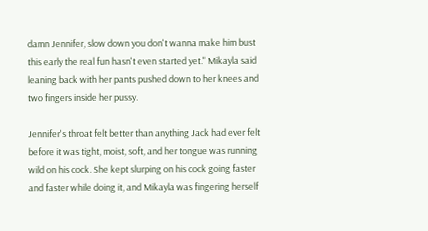damn Jennifer, slow down you don't wanna make him bust this early the real fun hasn't even started yet." Mikayla said leaning back with her pants pushed down to her knees and two fingers inside her pussy.

Jennifer's throat felt better than anything Jack had ever felt before it was tight, moist, soft, and her tongue was running wild on his cock. She kept slurping on his cock going faster and faster while doing it, and Mikayla was fingering herself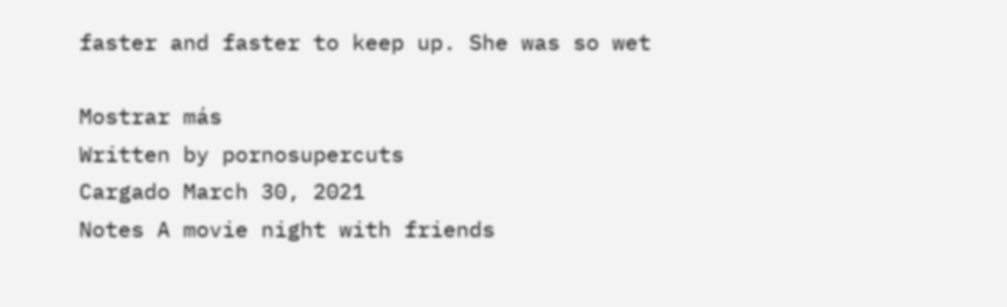faster and faster to keep up. She was so wet

Mostrar más
Written by pornosupercuts
Cargado March 30, 2021
Notes A movie night with friends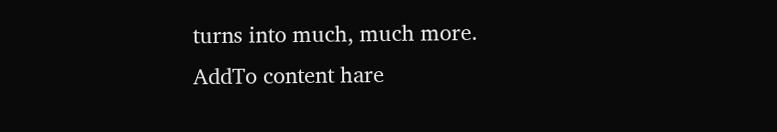turns into much, much more.
AddTo content hare